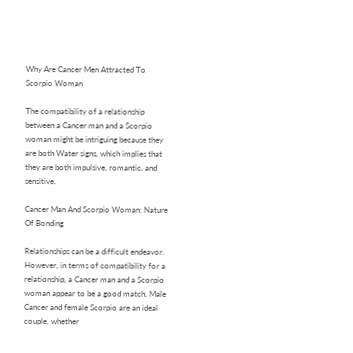Why Are Cancer Men Attracted To Scorpio Woman

The compatibility of a relationship between a Cancer man and a Scorpio woman might be intriguing because they are both Water signs, which implies that they are both impulsive, romantic, and sensitive.

Cancer Man And Scorpio Woman: Nature Of Bonding

Relationships can be a difficult endeavor. However, in terms of compatibility for a relationship, a Cancer man and a Scorpio woman appear to be a good match. Male Cancer and female Scorpio are an ideal couple, whether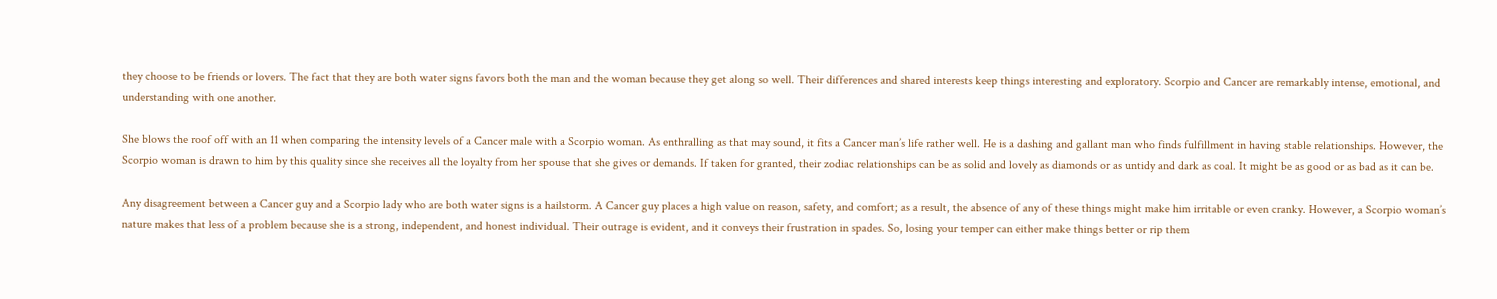they choose to be friends or lovers. The fact that they are both water signs favors both the man and the woman because they get along so well. Their differences and shared interests keep things interesting and exploratory. Scorpio and Cancer are remarkably intense, emotional, and understanding with one another.

She blows the roof off with an 11 when comparing the intensity levels of a Cancer male with a Scorpio woman. As enthralling as that may sound, it fits a Cancer man’s life rather well. He is a dashing and gallant man who finds fulfillment in having stable relationships. However, the Scorpio woman is drawn to him by this quality since she receives all the loyalty from her spouse that she gives or demands. If taken for granted, their zodiac relationships can be as solid and lovely as diamonds or as untidy and dark as coal. It might be as good or as bad as it can be.

Any disagreement between a Cancer guy and a Scorpio lady who are both water signs is a hailstorm. A Cancer guy places a high value on reason, safety, and comfort; as a result, the absence of any of these things might make him irritable or even cranky. However, a Scorpio woman’s nature makes that less of a problem because she is a strong, independent, and honest individual. Their outrage is evident, and it conveys their frustration in spades. So, losing your temper can either make things better or rip them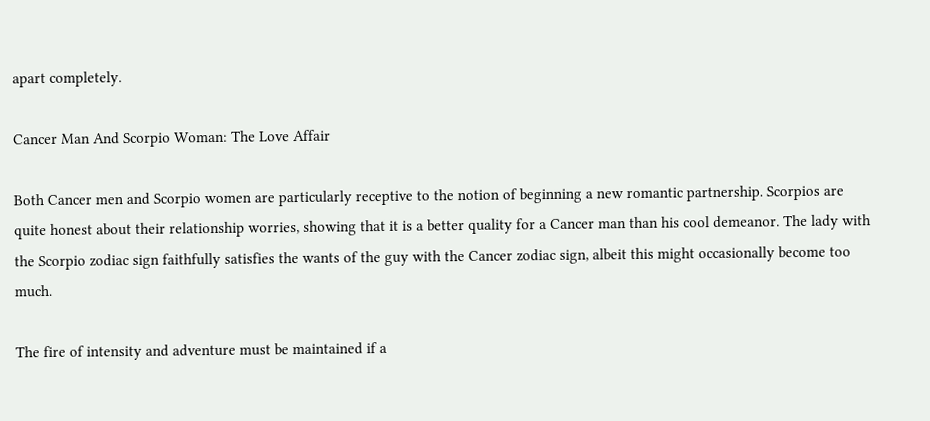apart completely.

Cancer Man And Scorpio Woman: The Love Affair

Both Cancer men and Scorpio women are particularly receptive to the notion of beginning a new romantic partnership. Scorpios are quite honest about their relationship worries, showing that it is a better quality for a Cancer man than his cool demeanor. The lady with the Scorpio zodiac sign faithfully satisfies the wants of the guy with the Cancer zodiac sign, albeit this might occasionally become too much.

The fire of intensity and adventure must be maintained if a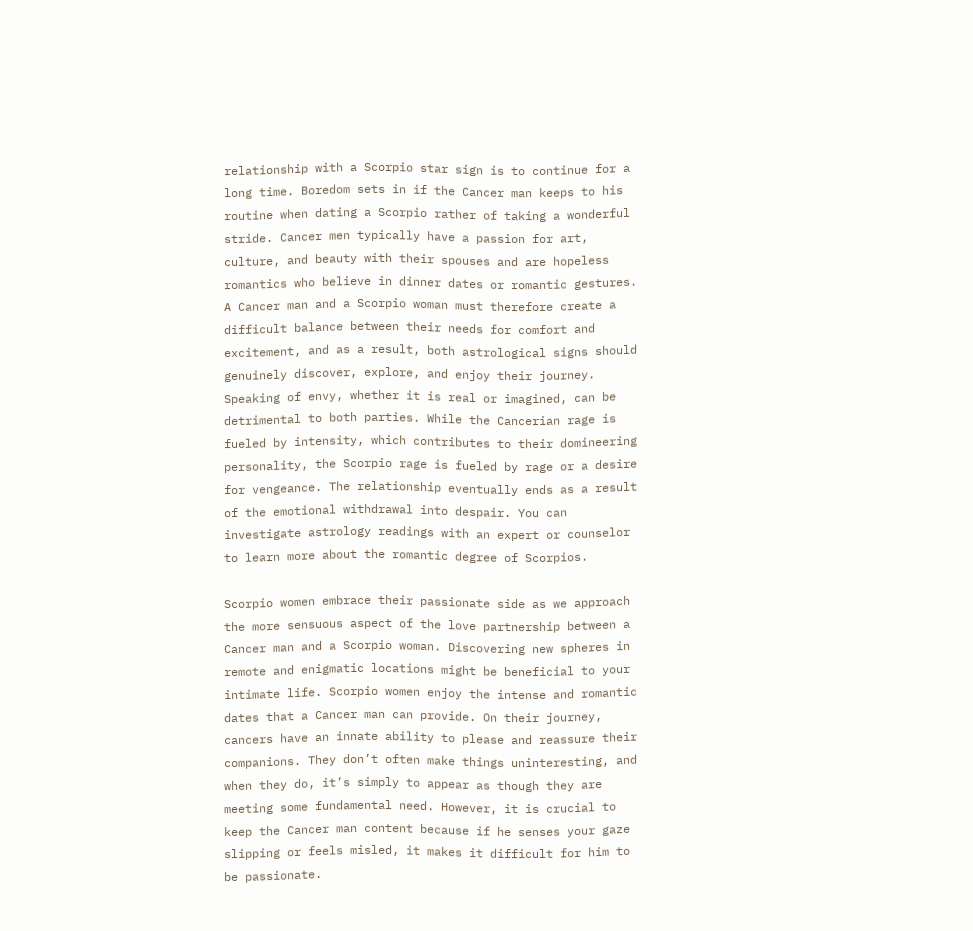relationship with a Scorpio star sign is to continue for a long time. Boredom sets in if the Cancer man keeps to his routine when dating a Scorpio rather of taking a wonderful stride. Cancer men typically have a passion for art, culture, and beauty with their spouses and are hopeless romantics who believe in dinner dates or romantic gestures. A Cancer man and a Scorpio woman must therefore create a difficult balance between their needs for comfort and excitement, and as a result, both astrological signs should genuinely discover, explore, and enjoy their journey. Speaking of envy, whether it is real or imagined, can be detrimental to both parties. While the Cancerian rage is fueled by intensity, which contributes to their domineering personality, the Scorpio rage is fueled by rage or a desire for vengeance. The relationship eventually ends as a result of the emotional withdrawal into despair. You can investigate astrology readings with an expert or counselor to learn more about the romantic degree of Scorpios.

Scorpio women embrace their passionate side as we approach the more sensuous aspect of the love partnership between a Cancer man and a Scorpio woman. Discovering new spheres in remote and enigmatic locations might be beneficial to your intimate life. Scorpio women enjoy the intense and romantic dates that a Cancer man can provide. On their journey, cancers have an innate ability to please and reassure their companions. They don’t often make things uninteresting, and when they do, it’s simply to appear as though they are meeting some fundamental need. However, it is crucial to keep the Cancer man content because if he senses your gaze slipping or feels misled, it makes it difficult for him to be passionate.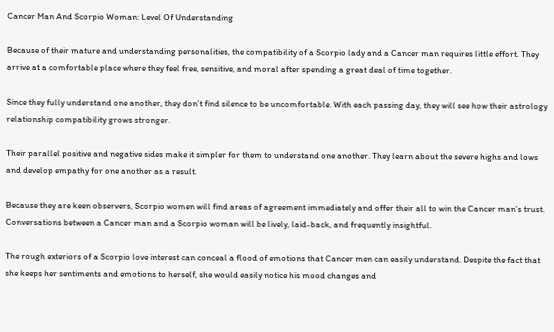Cancer Man And Scorpio Woman: Level Of Understanding

Because of their mature and understanding personalities, the compatibility of a Scorpio lady and a Cancer man requires little effort. They arrive at a comfortable place where they feel free, sensitive, and moral after spending a great deal of time together.

Since they fully understand one another, they don’t find silence to be uncomfortable. With each passing day, they will see how their astrology relationship compatibility grows stronger.

Their parallel positive and negative sides make it simpler for them to understand one another. They learn about the severe highs and lows and develop empathy for one another as a result.

Because they are keen observers, Scorpio women will find areas of agreement immediately and offer their all to win the Cancer man’s trust. Conversations between a Cancer man and a Scorpio woman will be lively, laid-back, and frequently insightful.

The rough exteriors of a Scorpio love interest can conceal a flood of emotions that Cancer men can easily understand. Despite the fact that she keeps her sentiments and emotions to herself, she would easily notice his mood changes and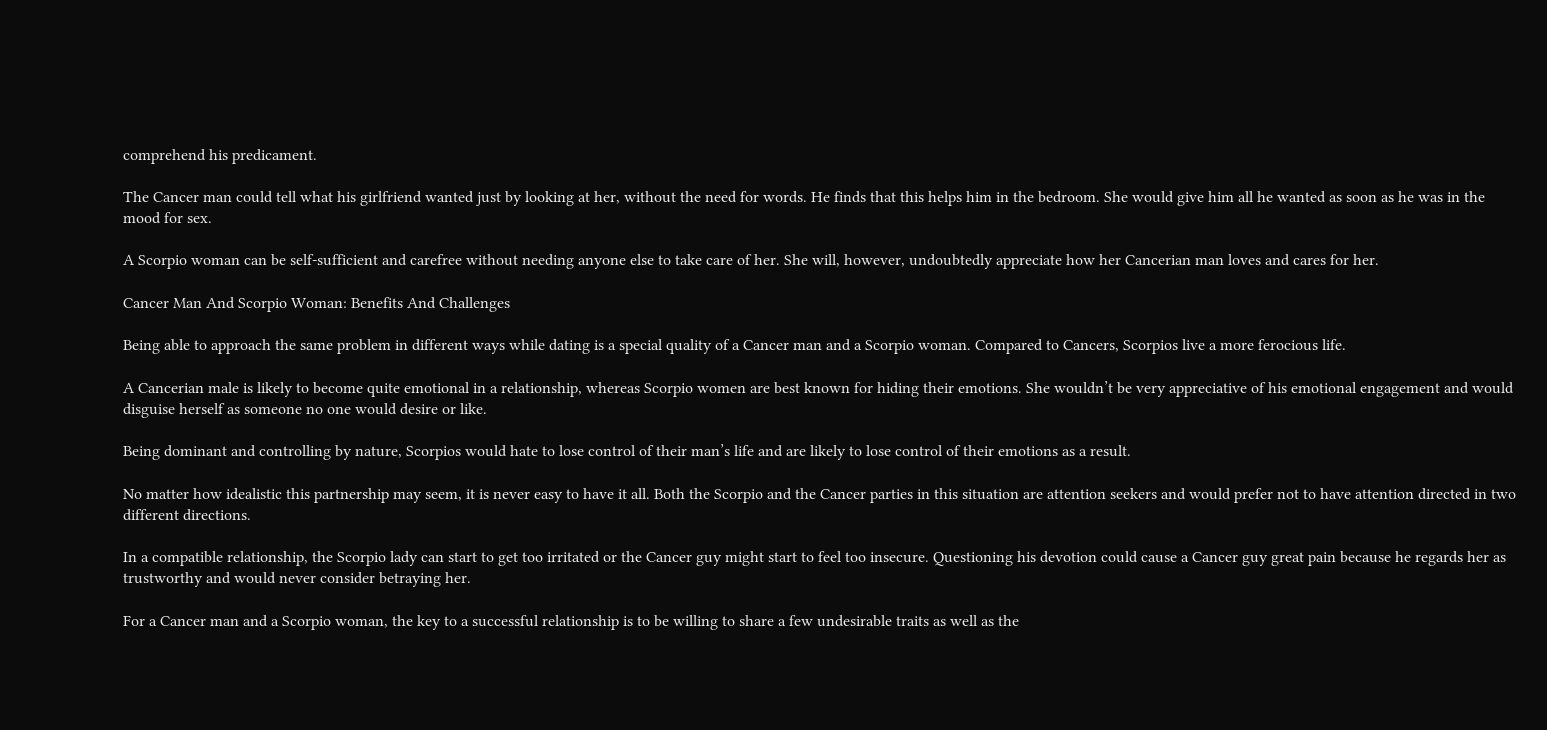comprehend his predicament.

The Cancer man could tell what his girlfriend wanted just by looking at her, without the need for words. He finds that this helps him in the bedroom. She would give him all he wanted as soon as he was in the mood for sex.

A Scorpio woman can be self-sufficient and carefree without needing anyone else to take care of her. She will, however, undoubtedly appreciate how her Cancerian man loves and cares for her.

Cancer Man And Scorpio Woman: Benefits And Challenges

Being able to approach the same problem in different ways while dating is a special quality of a Cancer man and a Scorpio woman. Compared to Cancers, Scorpios live a more ferocious life.

A Cancerian male is likely to become quite emotional in a relationship, whereas Scorpio women are best known for hiding their emotions. She wouldn’t be very appreciative of his emotional engagement and would disguise herself as someone no one would desire or like.

Being dominant and controlling by nature, Scorpios would hate to lose control of their man’s life and are likely to lose control of their emotions as a result.

No matter how idealistic this partnership may seem, it is never easy to have it all. Both the Scorpio and the Cancer parties in this situation are attention seekers and would prefer not to have attention directed in two different directions.

In a compatible relationship, the Scorpio lady can start to get too irritated or the Cancer guy might start to feel too insecure. Questioning his devotion could cause a Cancer guy great pain because he regards her as trustworthy and would never consider betraying her.

For a Cancer man and a Scorpio woman, the key to a successful relationship is to be willing to share a few undesirable traits as well as the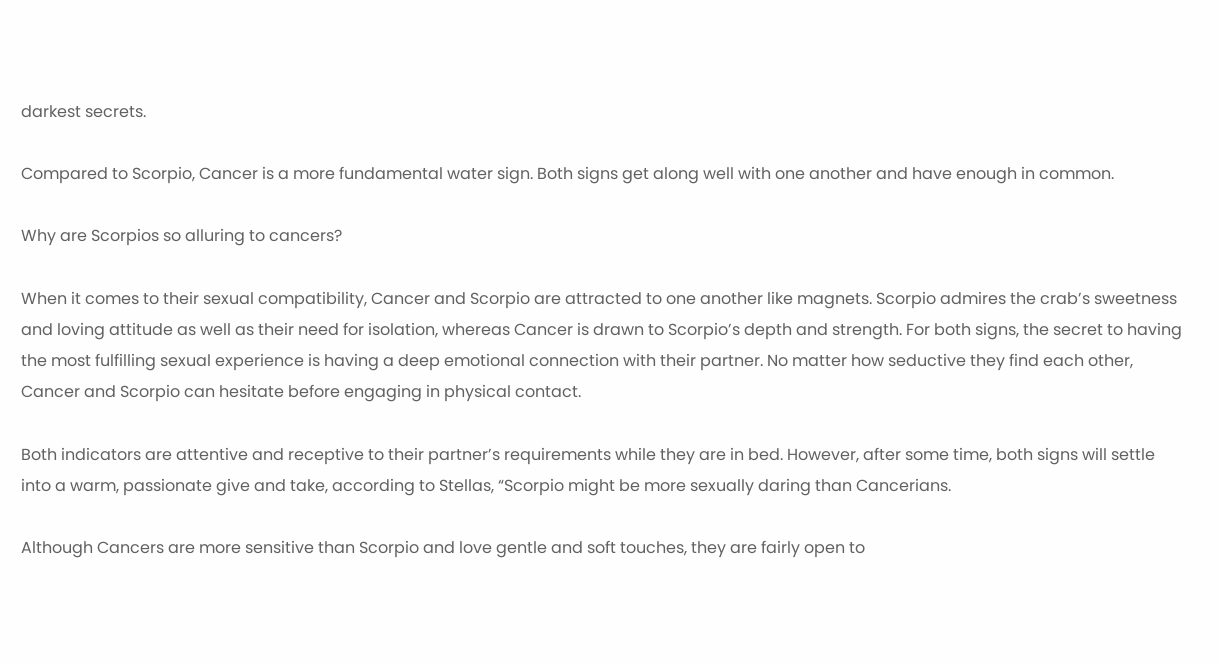darkest secrets.

Compared to Scorpio, Cancer is a more fundamental water sign. Both signs get along well with one another and have enough in common.

Why are Scorpios so alluring to cancers?

When it comes to their sexual compatibility, Cancer and Scorpio are attracted to one another like magnets. Scorpio admires the crab’s sweetness and loving attitude as well as their need for isolation, whereas Cancer is drawn to Scorpio’s depth and strength. For both signs, the secret to having the most fulfilling sexual experience is having a deep emotional connection with their partner. No matter how seductive they find each other, Cancer and Scorpio can hesitate before engaging in physical contact.

Both indicators are attentive and receptive to their partner’s requirements while they are in bed. However, after some time, both signs will settle into a warm, passionate give and take, according to Stellas, “Scorpio might be more sexually daring than Cancerians.

Although Cancers are more sensitive than Scorpio and love gentle and soft touches, they are fairly open to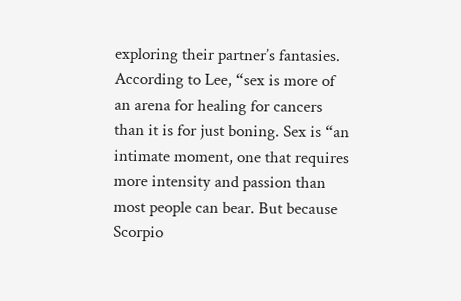exploring their partner’s fantasies. According to Lee, “sex is more of an arena for healing for cancers than it is for just boning. Sex is “an intimate moment, one that requires more intensity and passion than most people can bear. But because Scorpio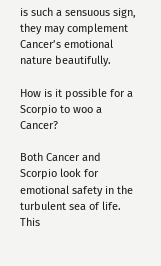is such a sensuous sign, they may complement Cancer’s emotional nature beautifully.

How is it possible for a Scorpio to woo a Cancer?

Both Cancer and Scorpio look for emotional safety in the turbulent sea of life. This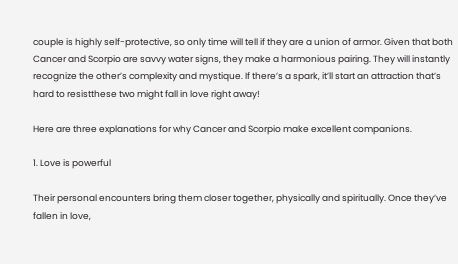couple is highly self-protective, so only time will tell if they are a union of armor. Given that both Cancer and Scorpio are savvy water signs, they make a harmonious pairing. They will instantly recognize the other’s complexity and mystique. If there’s a spark, it’ll start an attraction that’s hard to resistthese two might fall in love right away!

Here are three explanations for why Cancer and Scorpio make excellent companions.

1. Love is powerful

Their personal encounters bring them closer together, physically and spiritually. Once they’ve fallen in love,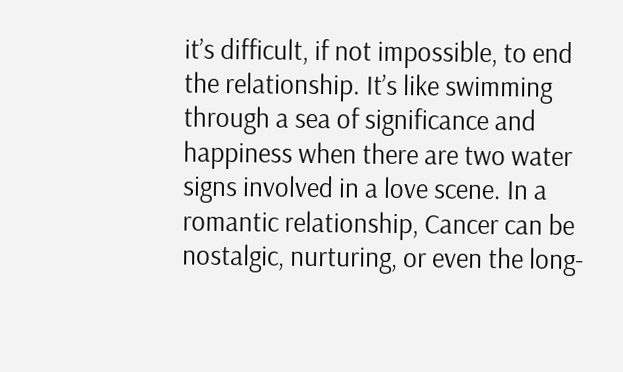it’s difficult, if not impossible, to end the relationship. It’s like swimming through a sea of significance and happiness when there are two water signs involved in a love scene. In a romantic relationship, Cancer can be nostalgic, nurturing, or even the long-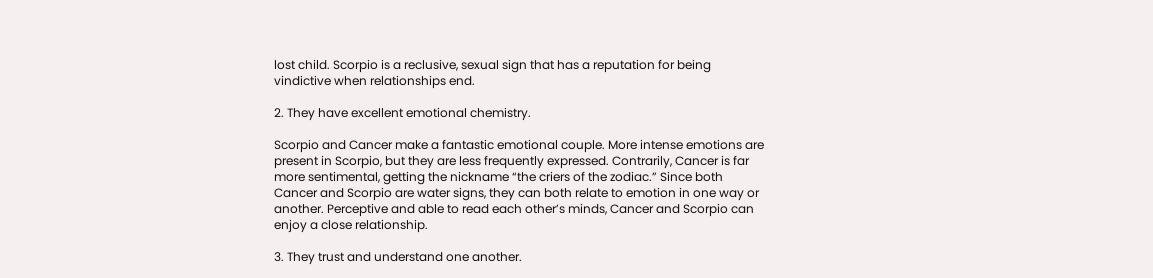lost child. Scorpio is a reclusive, sexual sign that has a reputation for being vindictive when relationships end.

2. They have excellent emotional chemistry.

Scorpio and Cancer make a fantastic emotional couple. More intense emotions are present in Scorpio, but they are less frequently expressed. Contrarily, Cancer is far more sentimental, getting the nickname “the criers of the zodiac.” Since both Cancer and Scorpio are water signs, they can both relate to emotion in one way or another. Perceptive and able to read each other’s minds, Cancer and Scorpio can enjoy a close relationship.

3. They trust and understand one another.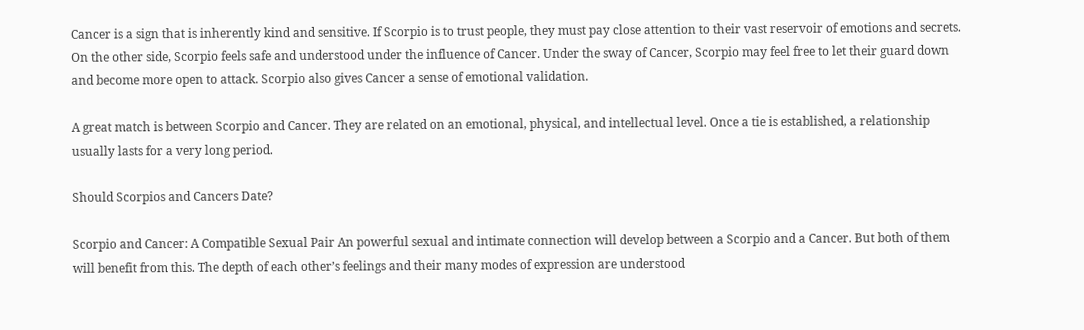Cancer is a sign that is inherently kind and sensitive. If Scorpio is to trust people, they must pay close attention to their vast reservoir of emotions and secrets. On the other side, Scorpio feels safe and understood under the influence of Cancer. Under the sway of Cancer, Scorpio may feel free to let their guard down and become more open to attack. Scorpio also gives Cancer a sense of emotional validation.

A great match is between Scorpio and Cancer. They are related on an emotional, physical, and intellectual level. Once a tie is established, a relationship usually lasts for a very long period.

Should Scorpios and Cancers Date?

Scorpio and Cancer: A Compatible Sexual Pair An powerful sexual and intimate connection will develop between a Scorpio and a Cancer. But both of them will benefit from this. The depth of each other’s feelings and their many modes of expression are understood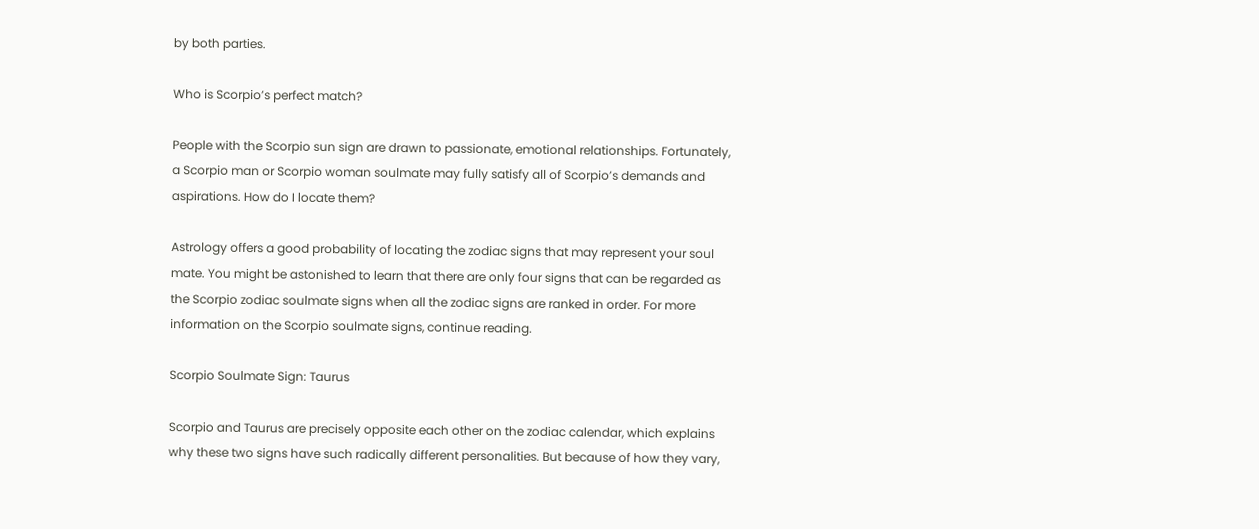by both parties.

Who is Scorpio’s perfect match?

People with the Scorpio sun sign are drawn to passionate, emotional relationships. Fortunately, a Scorpio man or Scorpio woman soulmate may fully satisfy all of Scorpio’s demands and aspirations. How do I locate them?

Astrology offers a good probability of locating the zodiac signs that may represent your soul mate. You might be astonished to learn that there are only four signs that can be regarded as the Scorpio zodiac soulmate signs when all the zodiac signs are ranked in order. For more information on the Scorpio soulmate signs, continue reading.

Scorpio Soulmate Sign: Taurus

Scorpio and Taurus are precisely opposite each other on the zodiac calendar, which explains why these two signs have such radically different personalities. But because of how they vary,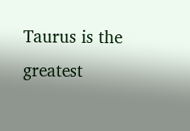Taurus is the greatest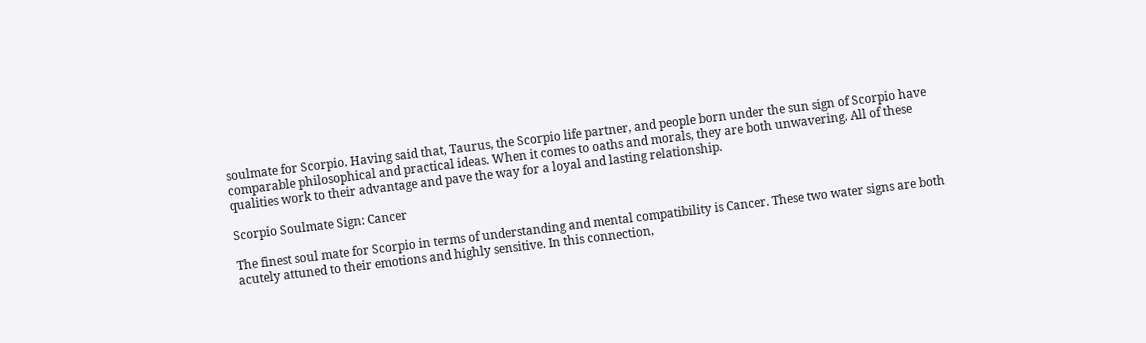soulmate for Scorpio. Having said that, Taurus, the Scorpio life partner, and people born under the sun sign of Scorpio have comparable philosophical and practical ideas. When it comes to oaths and morals, they are both unwavering. All of these qualities work to their advantage and pave the way for a loyal and lasting relationship.

Scorpio Soulmate Sign: Cancer

The finest soul mate for Scorpio in terms of understanding and mental compatibility is Cancer. These two water signs are both acutely attuned to their emotions and highly sensitive. In this connection,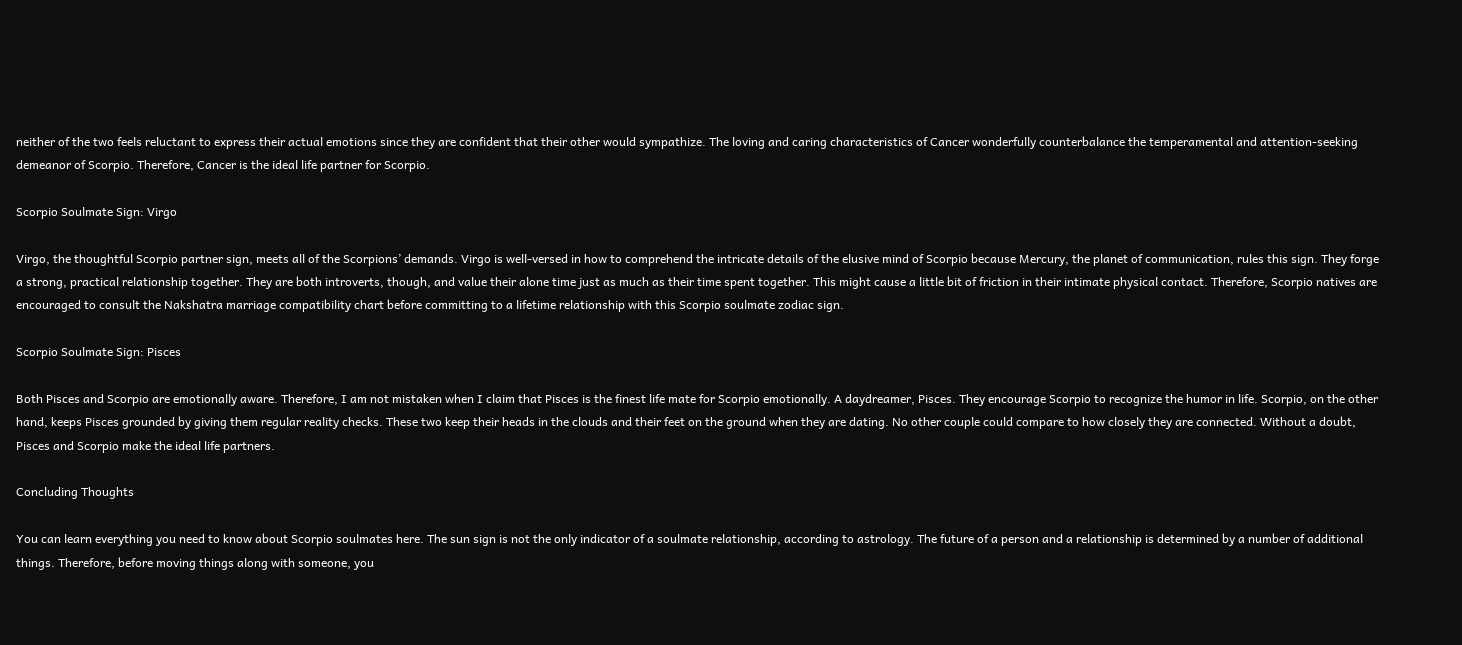neither of the two feels reluctant to express their actual emotions since they are confident that their other would sympathize. The loving and caring characteristics of Cancer wonderfully counterbalance the temperamental and attention-seeking demeanor of Scorpio. Therefore, Cancer is the ideal life partner for Scorpio.

Scorpio Soulmate Sign: Virgo

Virgo, the thoughtful Scorpio partner sign, meets all of the Scorpions’ demands. Virgo is well-versed in how to comprehend the intricate details of the elusive mind of Scorpio because Mercury, the planet of communication, rules this sign. They forge a strong, practical relationship together. They are both introverts, though, and value their alone time just as much as their time spent together. This might cause a little bit of friction in their intimate physical contact. Therefore, Scorpio natives are encouraged to consult the Nakshatra marriage compatibility chart before committing to a lifetime relationship with this Scorpio soulmate zodiac sign.

Scorpio Soulmate Sign: Pisces

Both Pisces and Scorpio are emotionally aware. Therefore, I am not mistaken when I claim that Pisces is the finest life mate for Scorpio emotionally. A daydreamer, Pisces. They encourage Scorpio to recognize the humor in life. Scorpio, on the other hand, keeps Pisces grounded by giving them regular reality checks. These two keep their heads in the clouds and their feet on the ground when they are dating. No other couple could compare to how closely they are connected. Without a doubt, Pisces and Scorpio make the ideal life partners.

Concluding Thoughts

You can learn everything you need to know about Scorpio soulmates here. The sun sign is not the only indicator of a soulmate relationship, according to astrology. The future of a person and a relationship is determined by a number of additional things. Therefore, before moving things along with someone, you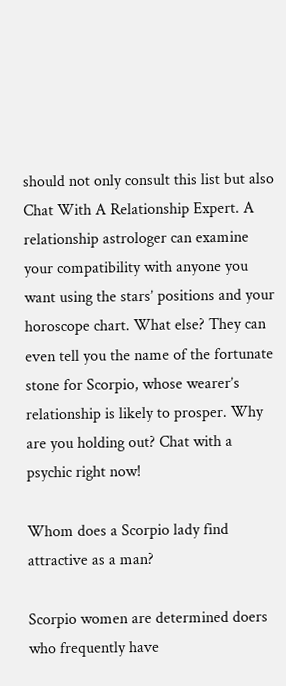should not only consult this list but also Chat With A Relationship Expert. A relationship astrologer can examine your compatibility with anyone you want using the stars’ positions and your horoscope chart. What else? They can even tell you the name of the fortunate stone for Scorpio, whose wearer’s relationship is likely to prosper. Why are you holding out? Chat with a psychic right now!

Whom does a Scorpio lady find attractive as a man?

Scorpio women are determined doers who frequently have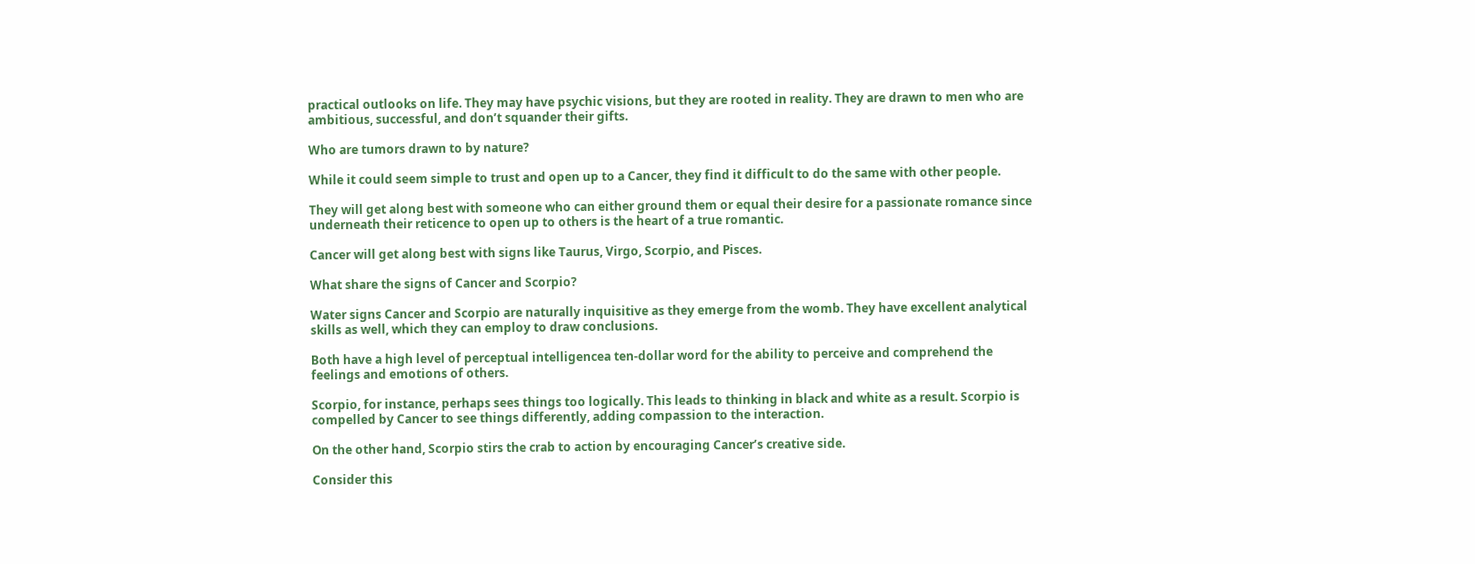practical outlooks on life. They may have psychic visions, but they are rooted in reality. They are drawn to men who are ambitious, successful, and don’t squander their gifts.

Who are tumors drawn to by nature?

While it could seem simple to trust and open up to a Cancer, they find it difficult to do the same with other people.

They will get along best with someone who can either ground them or equal their desire for a passionate romance since underneath their reticence to open up to others is the heart of a true romantic.

Cancer will get along best with signs like Taurus, Virgo, Scorpio, and Pisces.

What share the signs of Cancer and Scorpio?

Water signs Cancer and Scorpio are naturally inquisitive as they emerge from the womb. They have excellent analytical skills as well, which they can employ to draw conclusions.

Both have a high level of perceptual intelligencea ten-dollar word for the ability to perceive and comprehend the feelings and emotions of others.

Scorpio, for instance, perhaps sees things too logically. This leads to thinking in black and white as a result. Scorpio is compelled by Cancer to see things differently, adding compassion to the interaction.

On the other hand, Scorpio stirs the crab to action by encouraging Cancer’s creative side.

Consider this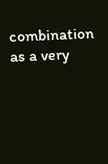combination as a very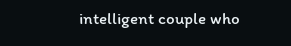intelligent couple who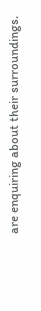are enquiring about their surroundings.